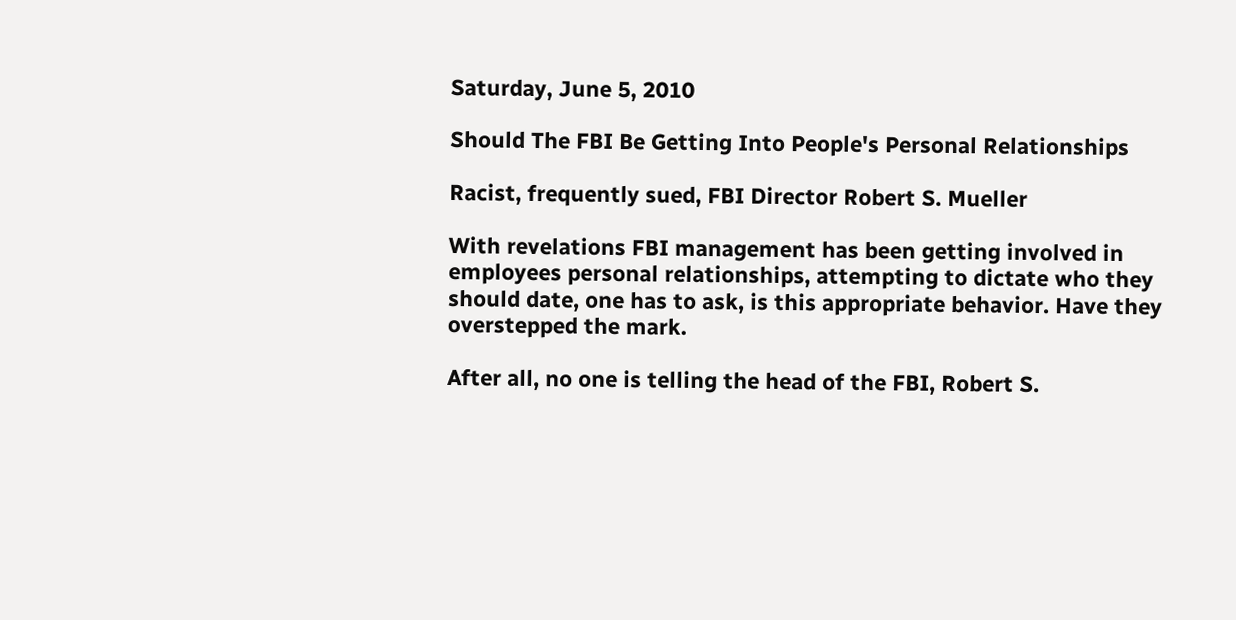Saturday, June 5, 2010

Should The FBI Be Getting Into People's Personal Relationships

Racist, frequently sued, FBI Director Robert S. Mueller

With revelations FBI management has been getting involved in employees personal relationships, attempting to dictate who they should date, one has to ask, is this appropriate behavior. Have they overstepped the mark.

After all, no one is telling the head of the FBI, Robert S.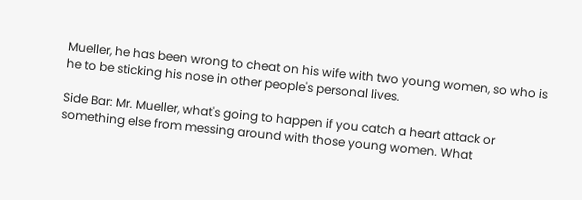Mueller, he has been wrong to cheat on his wife with two young women, so who is he to be sticking his nose in other people's personal lives.

Side Bar: Mr. Mueller, what's going to happen if you catch a heart attack or something else from messing around with those young women. What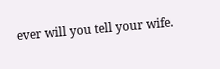ever will you tell your wife.